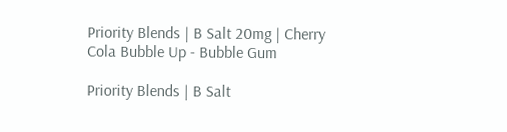Priority Blends | B Salt 20mg | Cherry Cola Bubble Up - Bubble Gum

Priority Blends | B Salt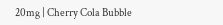20mg | Cherry Cola Bubble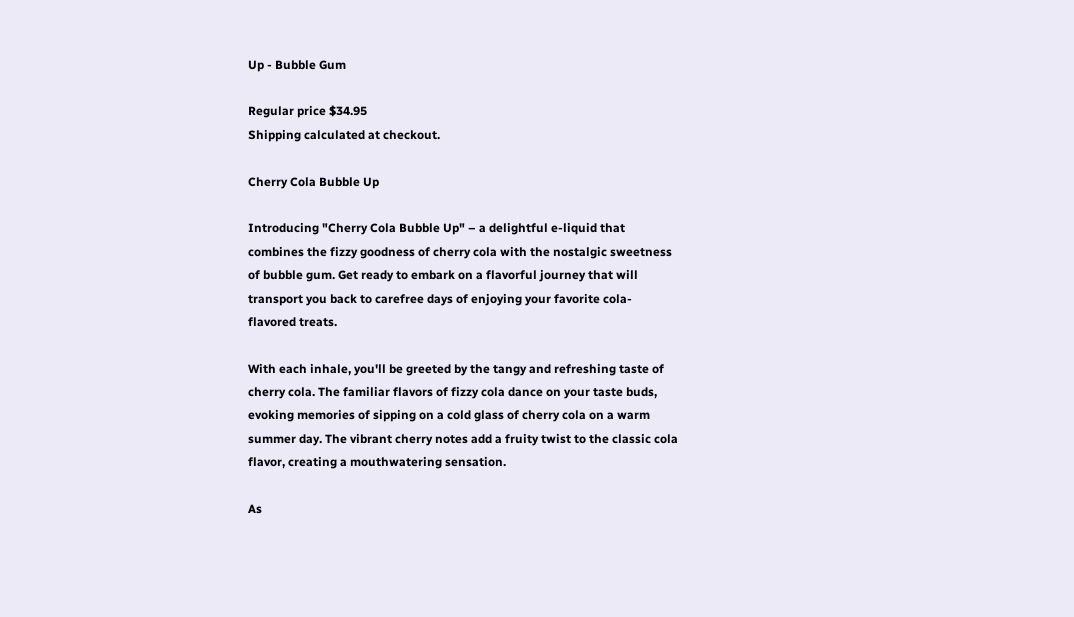Up - Bubble Gum

Regular price $34.95
Shipping calculated at checkout.

Cherry Cola Bubble Up

Introducing "Cherry Cola Bubble Up" – a delightful e-liquid that combines the fizzy goodness of cherry cola with the nostalgic sweetness of bubble gum. Get ready to embark on a flavorful journey that will transport you back to carefree days of enjoying your favorite cola-flavored treats.

With each inhale, you'll be greeted by the tangy and refreshing taste of cherry cola. The familiar flavors of fizzy cola dance on your taste buds, evoking memories of sipping on a cold glass of cherry cola on a warm summer day. The vibrant cherry notes add a fruity twist to the classic cola flavor, creating a mouthwatering sensation.

As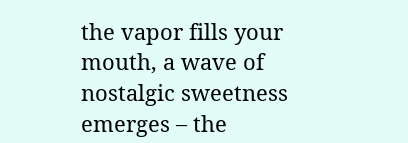the vapor fills your mouth, a wave of nostalgic sweetness emerges – the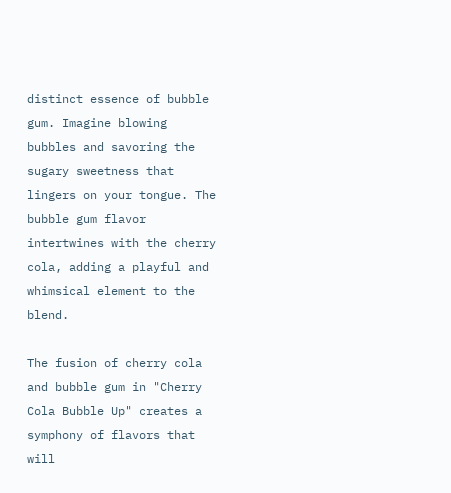distinct essence of bubble gum. Imagine blowing bubbles and savoring the sugary sweetness that lingers on your tongue. The bubble gum flavor intertwines with the cherry cola, adding a playful and whimsical element to the blend.

The fusion of cherry cola and bubble gum in "Cherry Cola Bubble Up" creates a symphony of flavors that will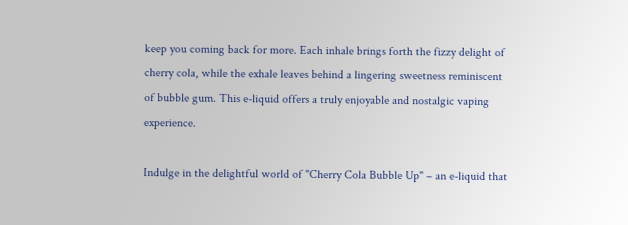keep you coming back for more. Each inhale brings forth the fizzy delight of cherry cola, while the exhale leaves behind a lingering sweetness reminiscent of bubble gum. This e-liquid offers a truly enjoyable and nostalgic vaping experience.

Indulge in the delightful world of "Cherry Cola Bubble Up" – an e-liquid that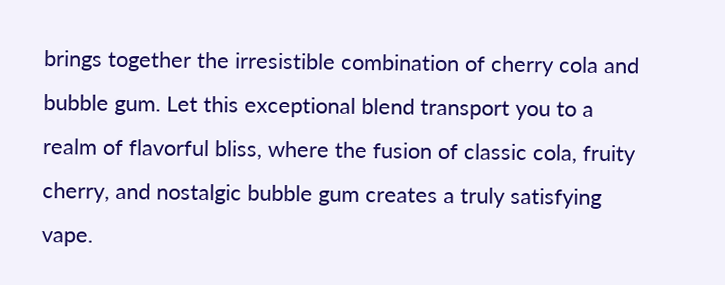brings together the irresistible combination of cherry cola and bubble gum. Let this exceptional blend transport you to a realm of flavorful bliss, where the fusion of classic cola, fruity cherry, and nostalgic bubble gum creates a truly satisfying vape.